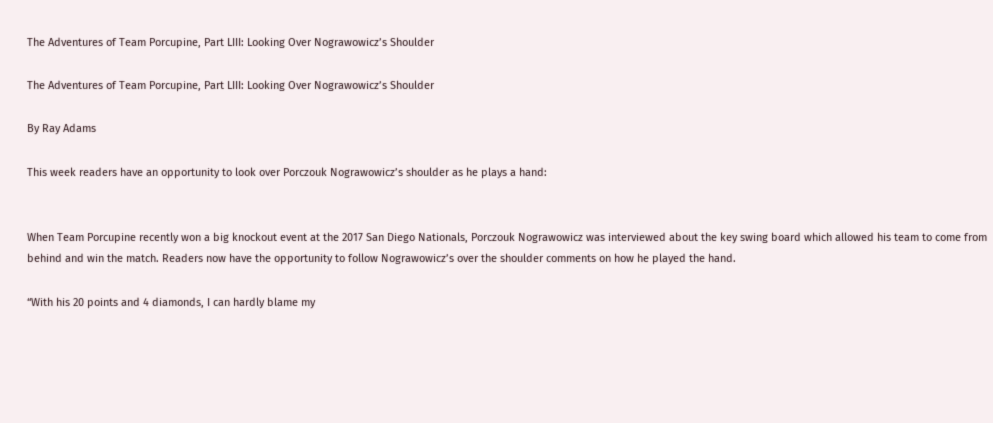The Adventures of Team Porcupine, Part LIII: Looking Over Nograwowicz’s Shoulder

The Adventures of Team Porcupine, Part LIII: Looking Over Nograwowicz’s Shoulder

By Ray Adams

This week readers have an opportunity to look over Porczouk Nograwowicz’s shoulder as he plays a hand:


When Team Porcupine recently won a big knockout event at the 2017 San Diego Nationals, Porczouk Nograwowicz was interviewed about the key swing board which allowed his team to come from behind and win the match. Readers now have the opportunity to follow Nograwowicz’s over the shoulder comments on how he played the hand.

“With his 20 points and 4 diamonds, I can hardly blame my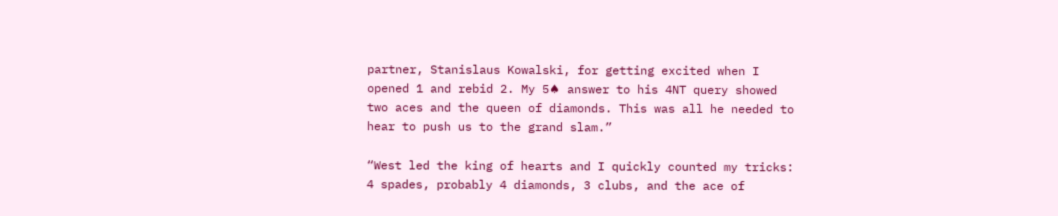partner, Stanislaus Kowalski, for getting excited when I opened 1 and rebid 2. My 5♠ answer to his 4NT query showed two aces and the queen of diamonds. This was all he needed to hear to push us to the grand slam.”

“West led the king of hearts and I quickly counted my tricks: 4 spades, probably 4 diamonds, 3 clubs, and the ace of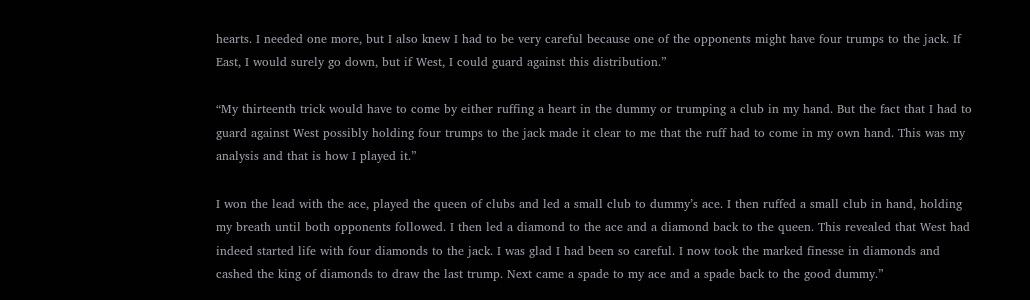hearts. I needed one more, but I also knew I had to be very careful because one of the opponents might have four trumps to the jack. If East, I would surely go down, but if West, I could guard against this distribution.”

“My thirteenth trick would have to come by either ruffing a heart in the dummy or trumping a club in my hand. But the fact that I had to guard against West possibly holding four trumps to the jack made it clear to me that the ruff had to come in my own hand. This was my analysis and that is how I played it.”

I won the lead with the ace, played the queen of clubs and led a small club to dummy’s ace. I then ruffed a small club in hand, holding my breath until both opponents followed. I then led a diamond to the ace and a diamond back to the queen. This revealed that West had indeed started life with four diamonds to the jack. I was glad I had been so careful. I now took the marked finesse in diamonds and cashed the king of diamonds to draw the last trump. Next came a spade to my ace and a spade back to the good dummy.”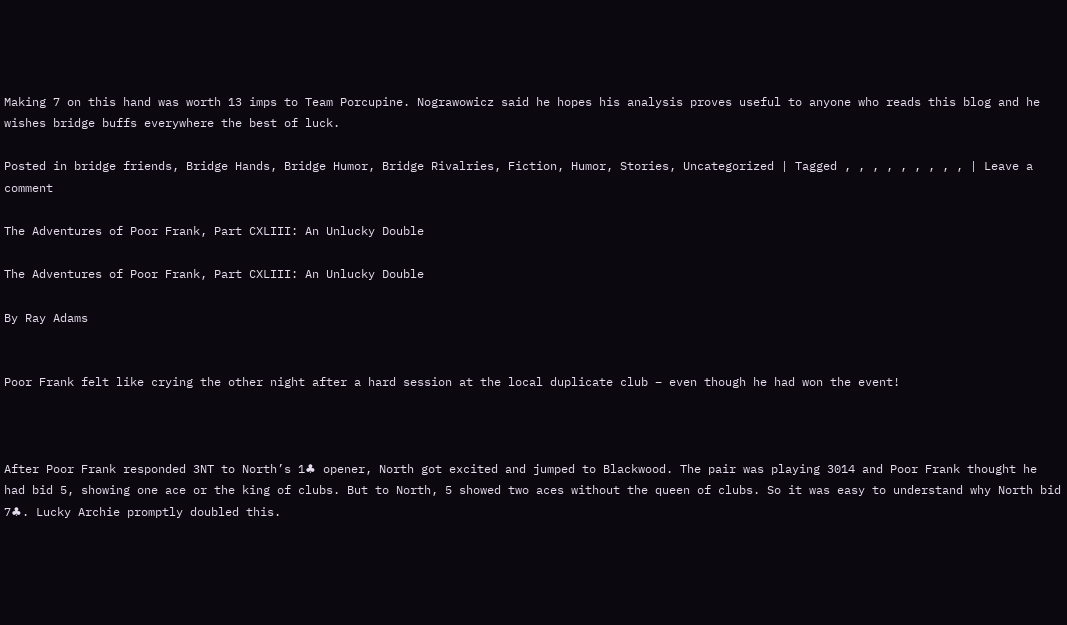Making 7 on this hand was worth 13 imps to Team Porcupine. Nograwowicz said he hopes his analysis proves useful to anyone who reads this blog and he wishes bridge buffs everywhere the best of luck.

Posted in bridge friends, Bridge Hands, Bridge Humor, Bridge Rivalries, Fiction, Humor, Stories, Uncategorized | Tagged , , , , , , , , , | Leave a comment

The Adventures of Poor Frank, Part CXLIII: An Unlucky Double

The Adventures of Poor Frank, Part CXLIII: An Unlucky Double

By Ray Adams


Poor Frank felt like crying the other night after a hard session at the local duplicate club – even though he had won the event!



After Poor Frank responded 3NT to North’s 1♣ opener, North got excited and jumped to Blackwood. The pair was playing 3014 and Poor Frank thought he had bid 5, showing one ace or the king of clubs. But to North, 5 showed two aces without the queen of clubs. So it was easy to understand why North bid 7♣. Lucky Archie promptly doubled this.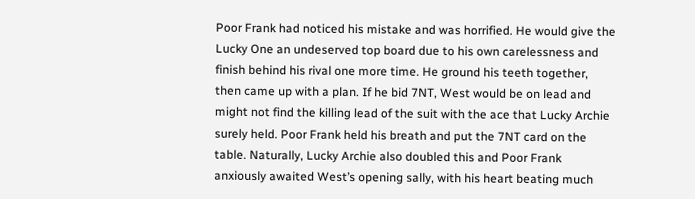Poor Frank had noticed his mistake and was horrified. He would give the Lucky One an undeserved top board due to his own carelessness and finish behind his rival one more time. He ground his teeth together, then came up with a plan. If he bid 7NT, West would be on lead and might not find the killing lead of the suit with the ace that Lucky Archie surely held. Poor Frank held his breath and put the 7NT card on the table. Naturally, Lucky Archie also doubled this and Poor Frank anxiously awaited West’s opening sally, with his heart beating much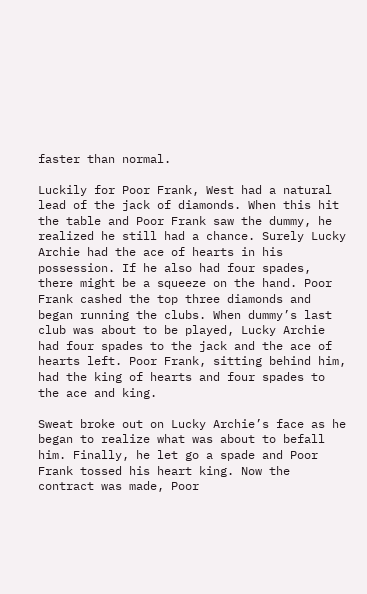faster than normal.

Luckily for Poor Frank, West had a natural lead of the jack of diamonds. When this hit the table and Poor Frank saw the dummy, he realized he still had a chance. Surely Lucky Archie had the ace of hearts in his possession. If he also had four spades, there might be a squeeze on the hand. Poor Frank cashed the top three diamonds and began running the clubs. When dummy’s last club was about to be played, Lucky Archie had four spades to the jack and the ace of hearts left. Poor Frank, sitting behind him, had the king of hearts and four spades to the ace and king.

Sweat broke out on Lucky Archie’s face as he began to realize what was about to befall him. Finally, he let go a spade and Poor Frank tossed his heart king. Now the contract was made, Poor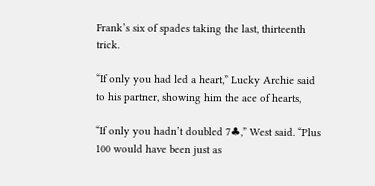Frank’s six of spades taking the last, thirteenth trick.

“If only you had led a heart,” Lucky Archie said to his partner, showing him the ace of hearts,

“If only you hadn’t doubled 7♣,” West said. “Plus 100 would have been just as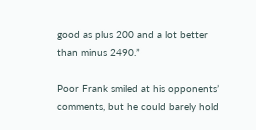good as plus 200 and a lot better than minus 2490.”

Poor Frank smiled at his opponents’ comments, but he could barely hold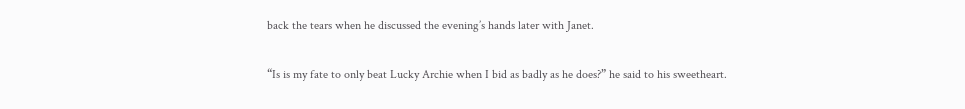back the tears when he discussed the evening’s hands later with Janet.

“Is is my fate to only beat Lucky Archie when I bid as badly as he does?” he said to his sweetheart.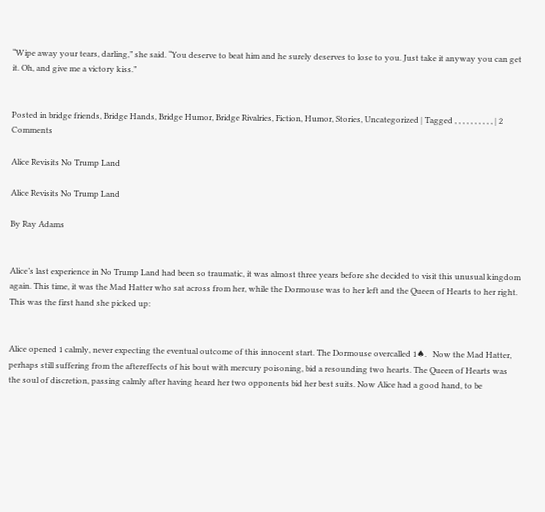“Wipe away your tears, darling,” she said. “You deserve to beat him and he surely deserves to lose to you. Just take it anyway you can get it. Oh, and give me a victory kiss.”


Posted in bridge friends, Bridge Hands, Bridge Humor, Bridge Rivalries, Fiction, Humor, Stories, Uncategorized | Tagged , , , , , , , , , , | 2 Comments

Alice Revisits No Trump Land

Alice Revisits No Trump Land

By Ray Adams


Alice’s last experience in No Trump Land had been so traumatic, it was almost three years before she decided to visit this unusual kingdom again. This time, it was the Mad Hatter who sat across from her, while the Dormouse was to her left and the Queen of Hearts to her right. This was the first hand she picked up:


Alice opened 1 calmly, never expecting the eventual outcome of this innocent start. The Dormouse overcalled 1♠.   Now the Mad Hatter, perhaps still suffering from the aftereffects of his bout with mercury poisoning, bid a resounding two hearts. The Queen of Hearts was the soul of discretion, passing calmly after having heard her two opponents bid her best suits. Now Alice had a good hand, to be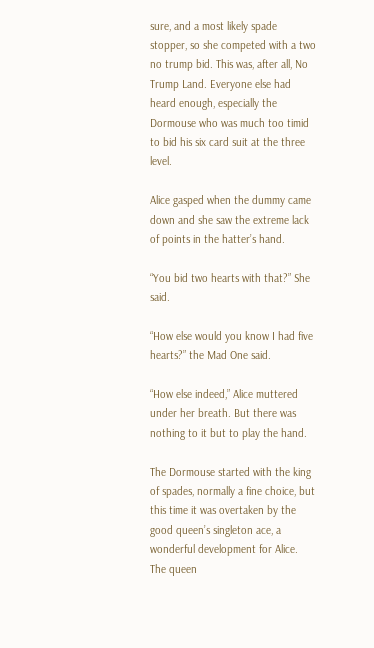sure, and a most likely spade stopper, so she competed with a two no trump bid. This was, after all, No Trump Land. Everyone else had heard enough, especially the Dormouse who was much too timid to bid his six card suit at the three level.

Alice gasped when the dummy came down and she saw the extreme lack of points in the hatter’s hand.

“You bid two hearts with that?” She said.

“How else would you know I had five hearts?” the Mad One said.

“How else indeed,” Alice muttered under her breath. But there was nothing to it but to play the hand.

The Dormouse started with the king of spades, normally a fine choice, but this time it was overtaken by the good queen’s singleton ace, a wonderful development for Alice. The queen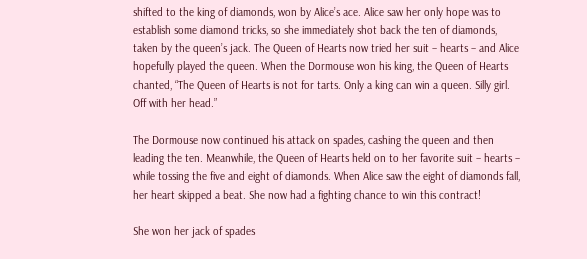shifted to the king of diamonds, won by Alice’s ace. Alice saw her only hope was to establish some diamond tricks, so she immediately shot back the ten of diamonds, taken by the queen’s jack. The Queen of Hearts now tried her suit – hearts – and Alice hopefully played the queen. When the Dormouse won his king, the Queen of Hearts chanted, “The Queen of Hearts is not for tarts. Only a king can win a queen. Silly girl. Off with her head.”

The Dormouse now continued his attack on spades, cashing the queen and then leading the ten. Meanwhile, the Queen of Hearts held on to her favorite suit – hearts – while tossing the five and eight of diamonds. When Alice saw the eight of diamonds fall, her heart skipped a beat. She now had a fighting chance to win this contract!

She won her jack of spades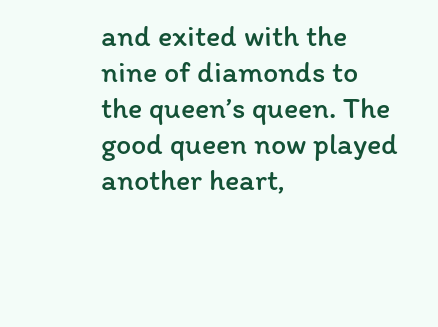and exited with the nine of diamonds to the queen’s queen. The good queen now played another heart,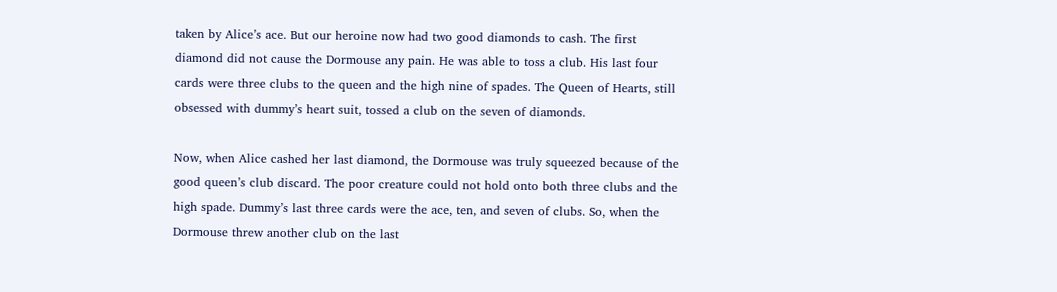taken by Alice’s ace. But our heroine now had two good diamonds to cash. The first diamond did not cause the Dormouse any pain. He was able to toss a club. His last four cards were three clubs to the queen and the high nine of spades. The Queen of Hearts, still obsessed with dummy’s heart suit, tossed a club on the seven of diamonds.

Now, when Alice cashed her last diamond, the Dormouse was truly squeezed because of the good queen’s club discard. The poor creature could not hold onto both three clubs and the high spade. Dummy’s last three cards were the ace, ten, and seven of clubs. So, when the Dormouse threw another club on the last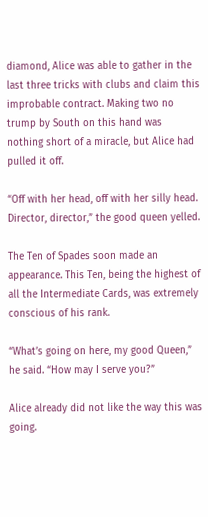diamond, Alice was able to gather in the last three tricks with clubs and claim this improbable contract. Making two no trump by South on this hand was nothing short of a miracle, but Alice had pulled it off.

“Off with her head, off with her silly head. Director, director,” the good queen yelled.

The Ten of Spades soon made an appearance. This Ten, being the highest of all the Intermediate Cards, was extremely conscious of his rank.

“What’s going on here, my good Queen,” he said. “How may I serve you?”

Alice already did not like the way this was going.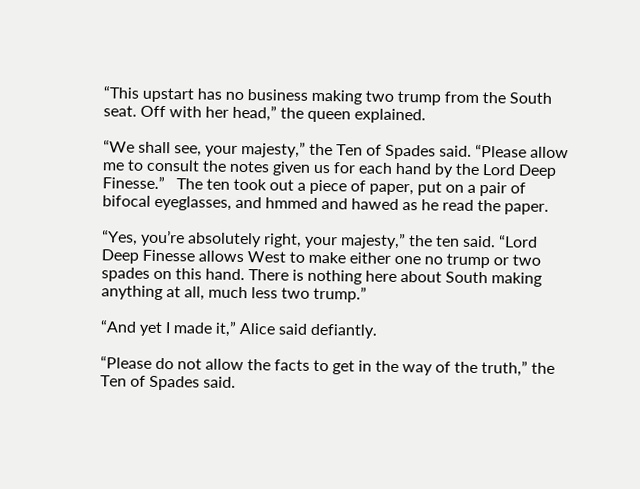“This upstart has no business making two trump from the South seat. Off with her head,” the queen explained.

“We shall see, your majesty,” the Ten of Spades said. “Please allow me to consult the notes given us for each hand by the Lord Deep Finesse.”   The ten took out a piece of paper, put on a pair of bifocal eyeglasses, and hmmed and hawed as he read the paper.

“Yes, you’re absolutely right, your majesty,” the ten said. “Lord Deep Finesse allows West to make either one no trump or two spades on this hand. There is nothing here about South making anything at all, much less two trump.”

“And yet I made it,” Alice said defiantly.

“Please do not allow the facts to get in the way of the truth,” the Ten of Spades said.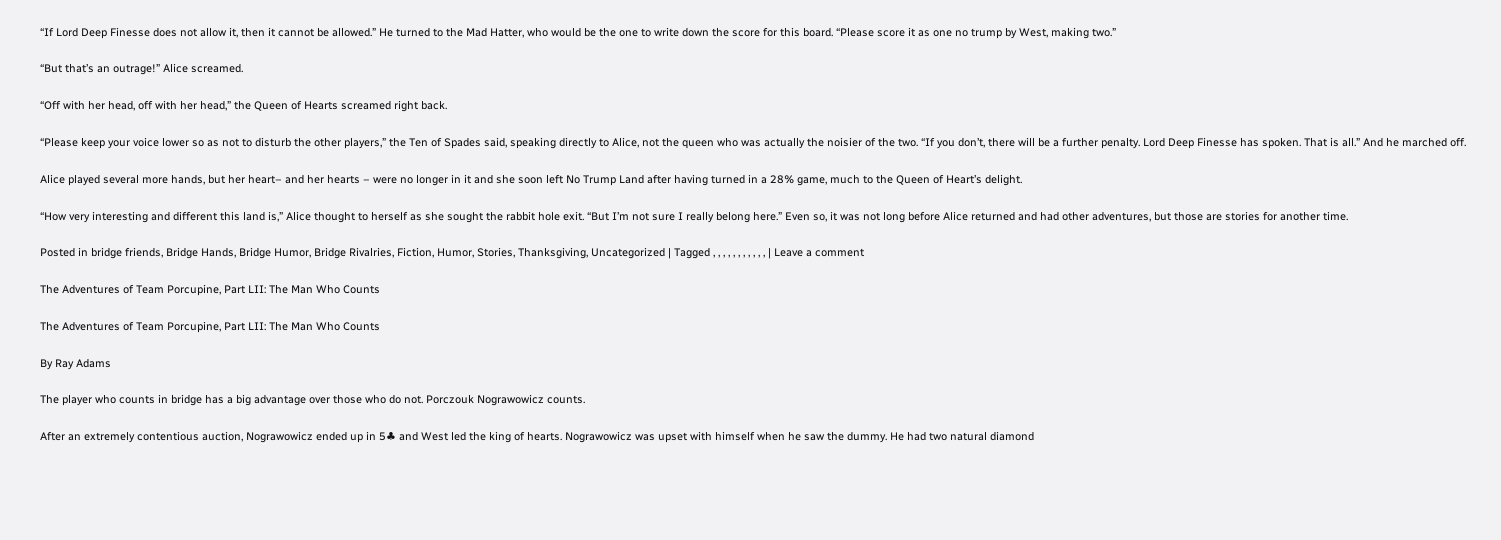“If Lord Deep Finesse does not allow it, then it cannot be allowed.” He turned to the Mad Hatter, who would be the one to write down the score for this board. “Please score it as one no trump by West, making two.”

“But that’s an outrage!” Alice screamed.

“Off with her head, off with her head,” the Queen of Hearts screamed right back.

“Please keep your voice lower so as not to disturb the other players,” the Ten of Spades said, speaking directly to Alice, not the queen who was actually the noisier of the two. “If you don’t, there will be a further penalty. Lord Deep Finesse has spoken. That is all.” And he marched off.

Alice played several more hands, but her heart– and her hearts – were no longer in it and she soon left No Trump Land after having turned in a 28% game, much to the Queen of Heart’s delight.

“How very interesting and different this land is,” Alice thought to herself as she sought the rabbit hole exit. “But I’m not sure I really belong here.” Even so, it was not long before Alice returned and had other adventures, but those are stories for another time.

Posted in bridge friends, Bridge Hands, Bridge Humor, Bridge Rivalries, Fiction, Humor, Stories, Thanksgiving, Uncategorized | Tagged , , , , , , , , , , , | Leave a comment

The Adventures of Team Porcupine, Part LII: The Man Who Counts

The Adventures of Team Porcupine, Part LII: The Man Who Counts

By Ray Adams

The player who counts in bridge has a big advantage over those who do not. Porczouk Nograwowicz counts.

After an extremely contentious auction, Nograwowicz ended up in 5♣ and West led the king of hearts. Nograwowicz was upset with himself when he saw the dummy. He had two natural diamond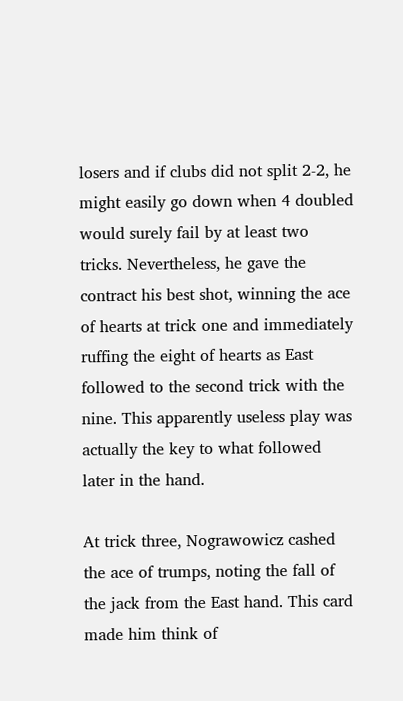losers and if clubs did not split 2-2, he might easily go down when 4 doubled would surely fail by at least two tricks. Nevertheless, he gave the contract his best shot, winning the ace of hearts at trick one and immediately ruffing the eight of hearts as East followed to the second trick with the nine. This apparently useless play was actually the key to what followed later in the hand.

At trick three, Nograwowicz cashed the ace of trumps, noting the fall of the jack from the East hand. This card made him think of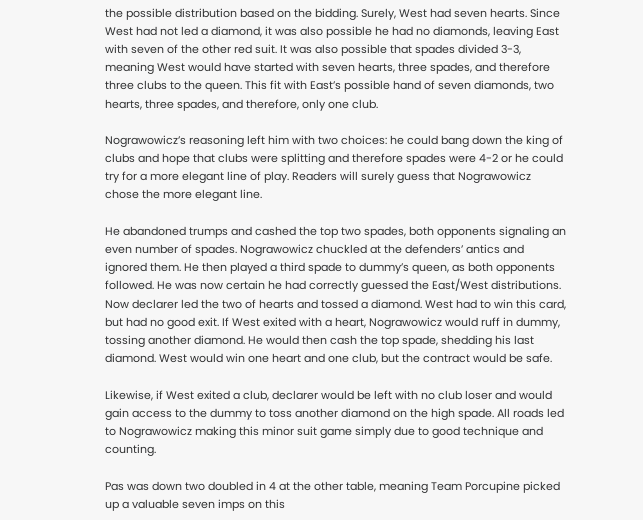the possible distribution based on the bidding. Surely, West had seven hearts. Since West had not led a diamond, it was also possible he had no diamonds, leaving East with seven of the other red suit. It was also possible that spades divided 3-3, meaning West would have started with seven hearts, three spades, and therefore three clubs to the queen. This fit with East’s possible hand of seven diamonds, two hearts, three spades, and therefore, only one club.

Nograwowicz’s reasoning left him with two choices: he could bang down the king of clubs and hope that clubs were splitting and therefore spades were 4-2 or he could try for a more elegant line of play. Readers will surely guess that Nograwowicz chose the more elegant line.

He abandoned trumps and cashed the top two spades, both opponents signaling an even number of spades. Nograwowicz chuckled at the defenders’ antics and ignored them. He then played a third spade to dummy’s queen, as both opponents followed. He was now certain he had correctly guessed the East/West distributions. Now declarer led the two of hearts and tossed a diamond. West had to win this card, but had no good exit. If West exited with a heart, Nograwowicz would ruff in dummy, tossing another diamond. He would then cash the top spade, shedding his last diamond. West would win one heart and one club, but the contract would be safe.

Likewise, if West exited a club, declarer would be left with no club loser and would gain access to the dummy to toss another diamond on the high spade. All roads led to Nograwowicz making this minor suit game simply due to good technique and counting.

Pas was down two doubled in 4 at the other table, meaning Team Porcupine picked up a valuable seven imps on this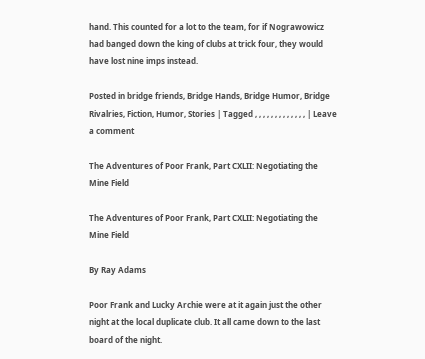hand. This counted for a lot to the team, for if Nograwowicz had banged down the king of clubs at trick four, they would have lost nine imps instead.

Posted in bridge friends, Bridge Hands, Bridge Humor, Bridge Rivalries, Fiction, Humor, Stories | Tagged , , , , , , , , , , , , , | Leave a comment

The Adventures of Poor Frank, Part CXLII: Negotiating the Mine Field

The Adventures of Poor Frank, Part CXLII: Negotiating the Mine Field

By Ray Adams

Poor Frank and Lucky Archie were at it again just the other night at the local duplicate club. It all came down to the last board of the night.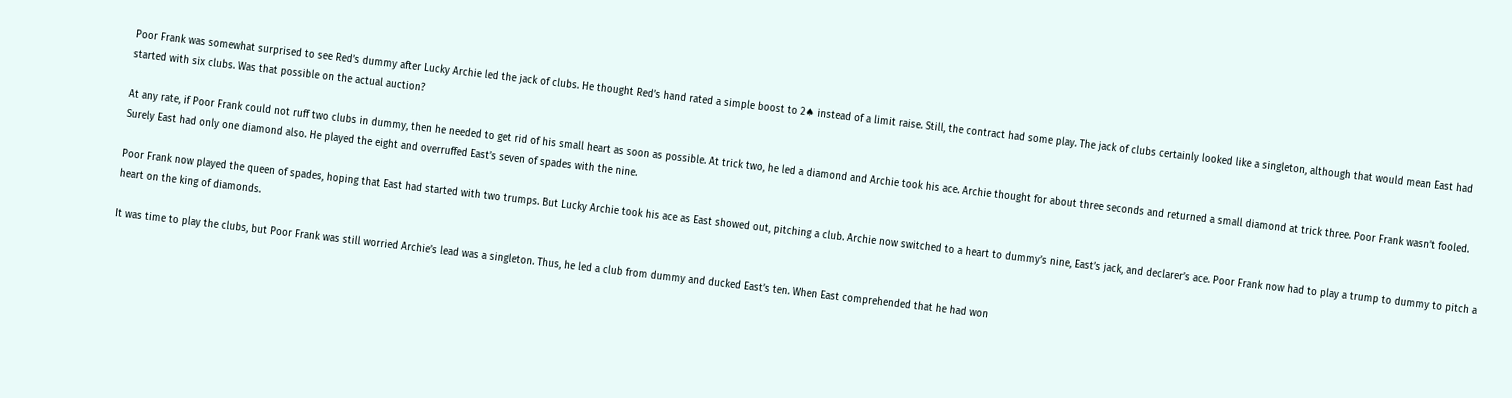Poor Frank was somewhat surprised to see Red’s dummy after Lucky Archie led the jack of clubs. He thought Red’s hand rated a simple boost to 2♠ instead of a limit raise. Still, the contract had some play. The jack of clubs certainly looked like a singleton, although that would mean East had started with six clubs. Was that possible on the actual auction?

At any rate, if Poor Frank could not ruff two clubs in dummy, then he needed to get rid of his small heart as soon as possible. At trick two, he led a diamond and Archie took his ace. Archie thought for about three seconds and returned a small diamond at trick three. Poor Frank wasn’t fooled. Surely East had only one diamond also. He played the eight and overruffed East’s seven of spades with the nine.

Poor Frank now played the queen of spades, hoping that East had started with two trumps. But Lucky Archie took his ace as East showed out, pitching a club. Archie now switched to a heart to dummy’s nine, East’s jack, and declarer’s ace. Poor Frank now had to play a trump to dummy to pitch a heart on the king of diamonds.

It was time to play the clubs, but Poor Frank was still worried Archie’s lead was a singleton. Thus, he led a club from dummy and ducked East’s ten. When East comprehended that he had won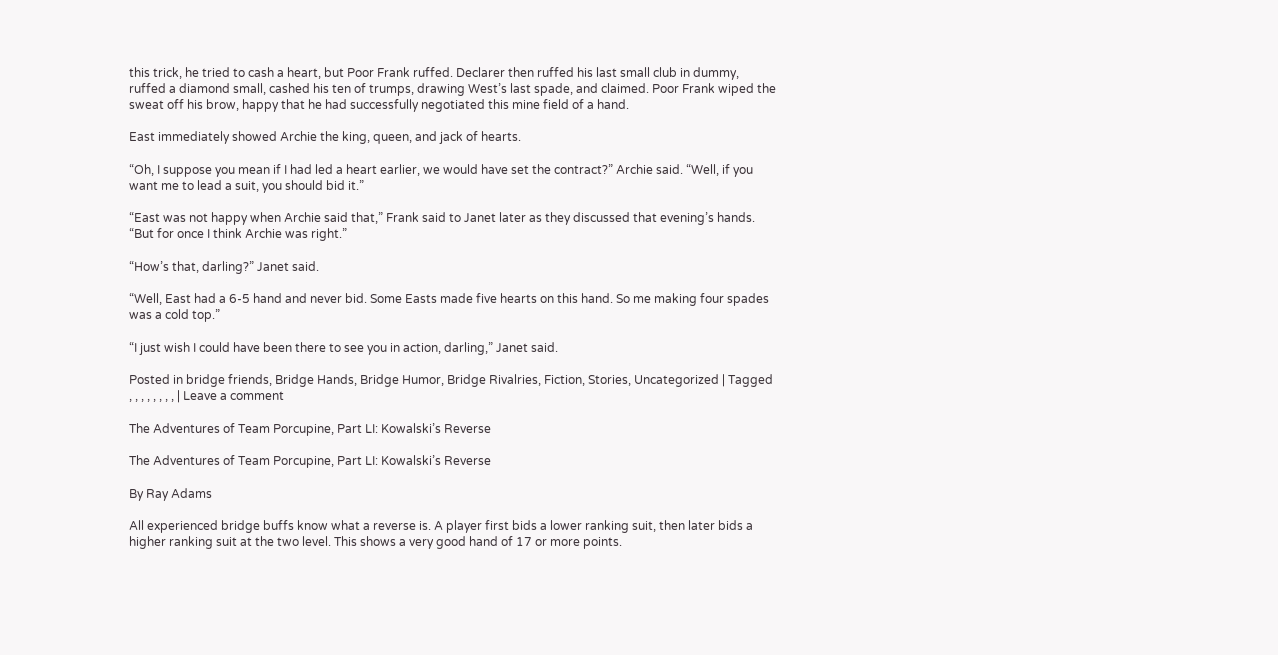this trick, he tried to cash a heart, but Poor Frank ruffed. Declarer then ruffed his last small club in dummy, ruffed a diamond small, cashed his ten of trumps, drawing West’s last spade, and claimed. Poor Frank wiped the sweat off his brow, happy that he had successfully negotiated this mine field of a hand.

East immediately showed Archie the king, queen, and jack of hearts.

“Oh, I suppose you mean if I had led a heart earlier, we would have set the contract?” Archie said. “Well, if you want me to lead a suit, you should bid it.”

“East was not happy when Archie said that,” Frank said to Janet later as they discussed that evening’s hands.   “But for once I think Archie was right.”

“How’s that, darling?” Janet said.

“Well, East had a 6-5 hand and never bid. Some Easts made five hearts on this hand. So me making four spades was a cold top.”

“I just wish I could have been there to see you in action, darling,” Janet said.

Posted in bridge friends, Bridge Hands, Bridge Humor, Bridge Rivalries, Fiction, Stories, Uncategorized | Tagged , , , , , , , , | Leave a comment

The Adventures of Team Porcupine, Part LI: Kowalski’s Reverse

The Adventures of Team Porcupine, Part LI: Kowalski’s Reverse

By Ray Adams

All experienced bridge buffs know what a reverse is. A player first bids a lower ranking suit, then later bids a higher ranking suit at the two level. This shows a very good hand of 17 or more points.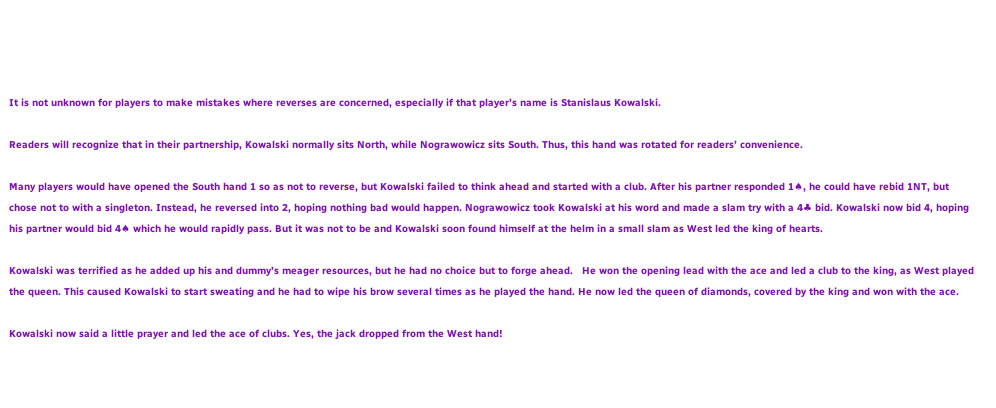It is not unknown for players to make mistakes where reverses are concerned, especially if that player’s name is Stanislaus Kowalski.

Readers will recognize that in their partnership, Kowalski normally sits North, while Nograwowicz sits South. Thus, this hand was rotated for readers’ convenience.

Many players would have opened the South hand 1 so as not to reverse, but Kowalski failed to think ahead and started with a club. After his partner responded 1♠, he could have rebid 1NT, but chose not to with a singleton. Instead, he reversed into 2, hoping nothing bad would happen. Nograwowicz took Kowalski at his word and made a slam try with a 4♣ bid. Kowalski now bid 4, hoping his partner would bid 4♠ which he would rapidly pass. But it was not to be and Kowalski soon found himself at the helm in a small slam as West led the king of hearts.

Kowalski was terrified as he added up his and dummy’s meager resources, but he had no choice but to forge ahead.   He won the opening lead with the ace and led a club to the king, as West played the queen. This caused Kowalski to start sweating and he had to wipe his brow several times as he played the hand. He now led the queen of diamonds, covered by the king and won with the ace.

Kowalski now said a little prayer and led the ace of clubs. Yes, the jack dropped from the West hand!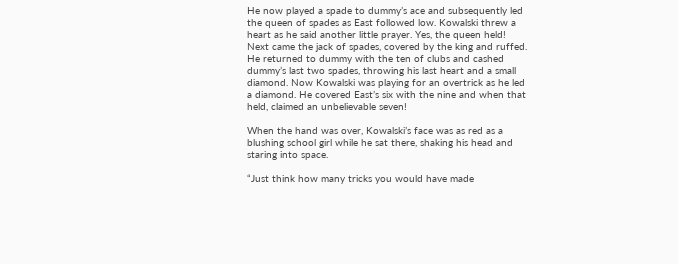He now played a spade to dummy’s ace and subsequently led the queen of spades as East followed low. Kowalski threw a heart as he said another little prayer. Yes, the queen held! Next came the jack of spades, covered by the king and ruffed. He returned to dummy with the ten of clubs and cashed dummy’s last two spades, throwing his last heart and a small diamond. Now Kowalski was playing for an overtrick as he led a diamond. He covered East’s six with the nine and when that held, claimed an unbelievable seven!

When the hand was over, Kowalski’s face was as red as a blushing school girl while he sat there, shaking his head and staring into space.

“Just think how many tricks you would have made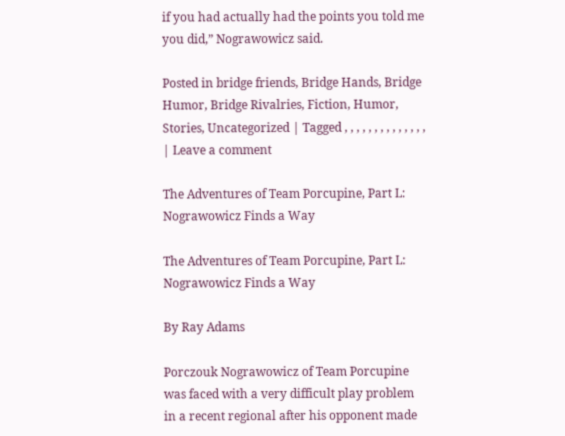if you had actually had the points you told me you did,” Nograwowicz said.

Posted in bridge friends, Bridge Hands, Bridge Humor, Bridge Rivalries, Fiction, Humor, Stories, Uncategorized | Tagged , , , , , , , , , , , , , , | Leave a comment

The Adventures of Team Porcupine, Part L: Nograwowicz Finds a Way

The Adventures of Team Porcupine, Part L: Nograwowicz Finds a Way

By Ray Adams

Porczouk Nograwowicz of Team Porcupine was faced with a very difficult play problem in a recent regional after his opponent made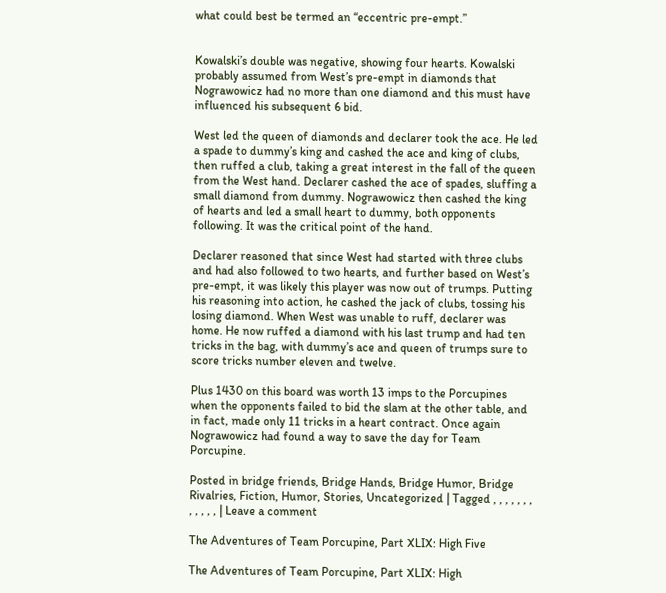what could best be termed an “eccentric pre-empt.”


Kowalski’s double was negative, showing four hearts. Kowalski probably assumed from West’s pre-empt in diamonds that Nograwowicz had no more than one diamond and this must have influenced his subsequent 6 bid.

West led the queen of diamonds and declarer took the ace. He led a spade to dummy’s king and cashed the ace and king of clubs, then ruffed a club, taking a great interest in the fall of the queen from the West hand. Declarer cashed the ace of spades, sluffing a small diamond from dummy. Nograwowicz then cashed the king of hearts and led a small heart to dummy, both opponents following. It was the critical point of the hand.

Declarer reasoned that since West had started with three clubs and had also followed to two hearts, and further based on West’s pre-empt, it was likely this player was now out of trumps. Putting his reasoning into action, he cashed the jack of clubs, tossing his losing diamond. When West was unable to ruff, declarer was home. He now ruffed a diamond with his last trump and had ten tricks in the bag, with dummy’s ace and queen of trumps sure to score tricks number eleven and twelve.

Plus 1430 on this board was worth 13 imps to the Porcupines when the opponents failed to bid the slam at the other table, and in fact, made only 11 tricks in a heart contract. Once again Nograwowicz had found a way to save the day for Team Porcupine.

Posted in bridge friends, Bridge Hands, Bridge Humor, Bridge Rivalries, Fiction, Humor, Stories, Uncategorized | Tagged , , , , , , , , , , , , | Leave a comment

The Adventures of Team Porcupine, Part XLIX: High Five

The Adventures of Team Porcupine, Part XLIX: High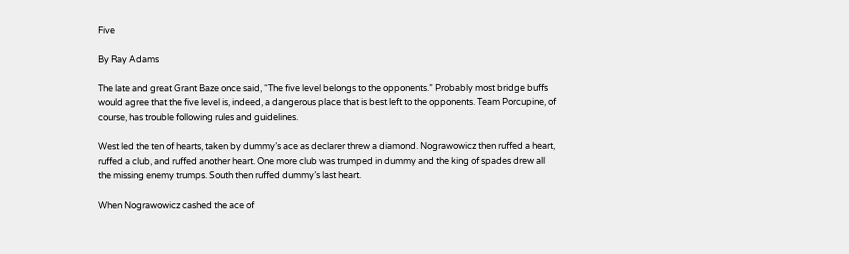Five

By Ray Adams

The late and great Grant Baze once said, “The five level belongs to the opponents.” Probably most bridge buffs would agree that the five level is, indeed, a dangerous place that is best left to the opponents. Team Porcupine, of course, has trouble following rules and guidelines.

West led the ten of hearts, taken by dummy’s ace as declarer threw a diamond. Nograwowicz then ruffed a heart, ruffed a club, and ruffed another heart. One more club was trumped in dummy and the king of spades drew all the missing enemy trumps. South then ruffed dummy’s last heart.

When Nograwowicz cashed the ace of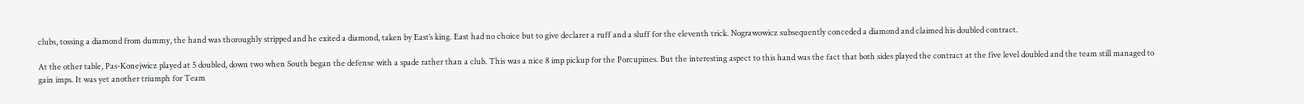clubs, tossing a diamond from dummy, the hand was thoroughly stripped and he exited a diamond, taken by East’s king. East had no choice but to give declarer a ruff and a sluff for the eleventh trick. Nograwowicz subsequently conceded a diamond and claimed his doubled contract.

At the other table, Pas-Konejwicz played at 5 doubled, down two when South began the defense with a spade rather than a club. This was a nice 8 imp pickup for the Porcupines. But the interesting aspect to this hand was the fact that both sides played the contract at the five level doubled and the team still managed to gain imps. It was yet another triumph for Team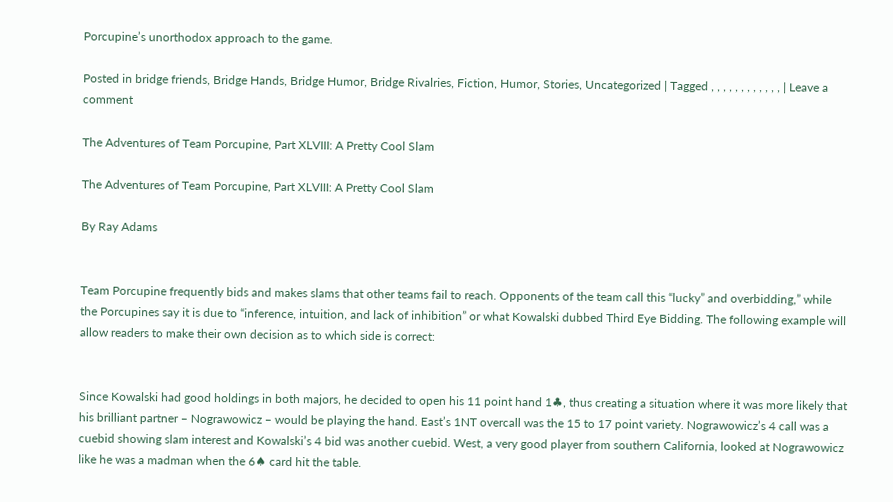Porcupine’s unorthodox approach to the game.

Posted in bridge friends, Bridge Hands, Bridge Humor, Bridge Rivalries, Fiction, Humor, Stories, Uncategorized | Tagged , , , , , , , , , , , , | Leave a comment

The Adventures of Team Porcupine, Part XLVIII: A Pretty Cool Slam

The Adventures of Team Porcupine, Part XLVIII: A Pretty Cool Slam

By Ray Adams


Team Porcupine frequently bids and makes slams that other teams fail to reach. Opponents of the team call this “lucky” and overbidding,” while the Porcupines say it is due to “inference, intuition, and lack of inhibition” or what Kowalski dubbed Third Eye Bidding. The following example will allow readers to make their own decision as to which side is correct:


Since Kowalski had good holdings in both majors, he decided to open his 11 point hand 1♣, thus creating a situation where it was more likely that his brilliant partner – Nograwowicz – would be playing the hand. East’s 1NT overcall was the 15 to 17 point variety. Nograwowicz’s 4 call was a cuebid showing slam interest and Kowalski’s 4 bid was another cuebid. West, a very good player from southern California, looked at Nograwowicz like he was a madman when the 6♠ card hit the table.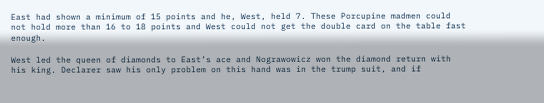East had shown a minimum of 15 points and he, West, held 7. These Porcupine madmen could not hold more than 16 to 18 points and West could not get the double card on the table fast enough.

West led the queen of diamonds to East’s ace and Nograwowicz won the diamond return with his king. Declarer saw his only problem on this hand was in the trump suit, and if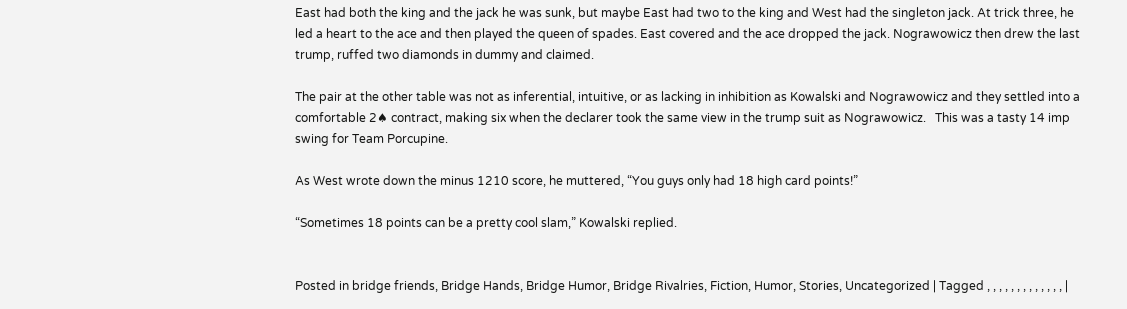East had both the king and the jack he was sunk, but maybe East had two to the king and West had the singleton jack. At trick three, he led a heart to the ace and then played the queen of spades. East covered and the ace dropped the jack. Nograwowicz then drew the last trump, ruffed two diamonds in dummy and claimed.

The pair at the other table was not as inferential, intuitive, or as lacking in inhibition as Kowalski and Nograwowicz and they settled into a comfortable 2♠ contract, making six when the declarer took the same view in the trump suit as Nograwowicz.   This was a tasty 14 imp swing for Team Porcupine.

As West wrote down the minus 1210 score, he muttered, “You guys only had 18 high card points!”

“Sometimes 18 points can be a pretty cool slam,” Kowalski replied.


Posted in bridge friends, Bridge Hands, Bridge Humor, Bridge Rivalries, Fiction, Humor, Stories, Uncategorized | Tagged , , , , , , , , , , , , , |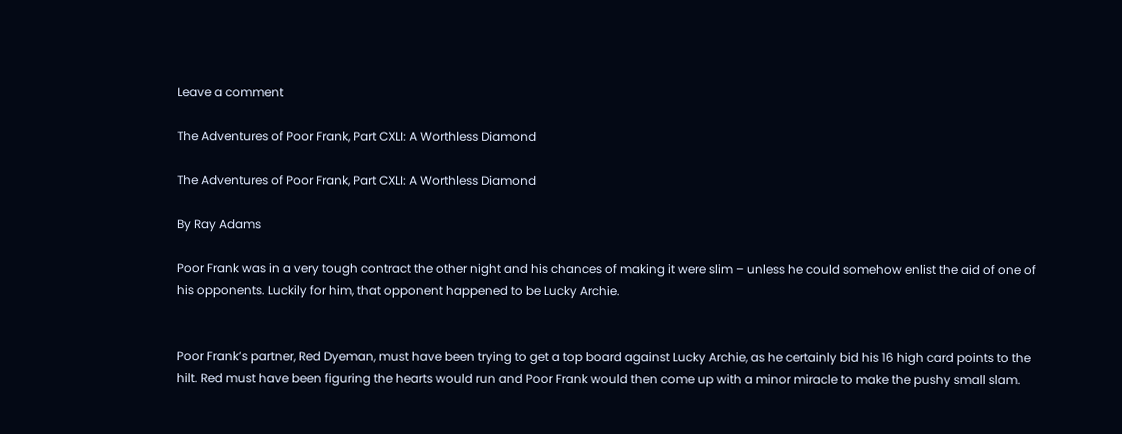Leave a comment

The Adventures of Poor Frank, Part CXLI: A Worthless Diamond

The Adventures of Poor Frank, Part CXLI: A Worthless Diamond

By Ray Adams

Poor Frank was in a very tough contract the other night and his chances of making it were slim – unless he could somehow enlist the aid of one of his opponents. Luckily for him, that opponent happened to be Lucky Archie.


Poor Frank’s partner, Red Dyeman, must have been trying to get a top board against Lucky Archie, as he certainly bid his 16 high card points to the hilt. Red must have been figuring the hearts would run and Poor Frank would then come up with a minor miracle to make the pushy small slam.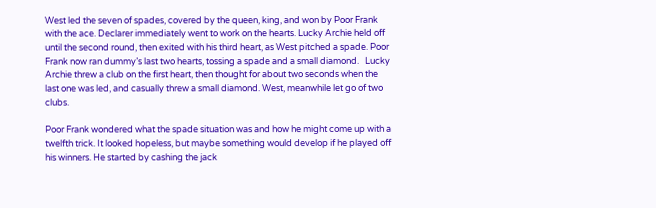West led the seven of spades, covered by the queen, king, and won by Poor Frank with the ace. Declarer immediately went to work on the hearts. Lucky Archie held off until the second round, then exited with his third heart, as West pitched a spade. Poor Frank now ran dummy’s last two hearts, tossing a spade and a small diamond.   Lucky Archie threw a club on the first heart, then thought for about two seconds when the last one was led, and casually threw a small diamond. West, meanwhile let go of two clubs.

Poor Frank wondered what the spade situation was and how he might come up with a twelfth trick. It looked hopeless, but maybe something would develop if he played off his winners. He started by cashing the jack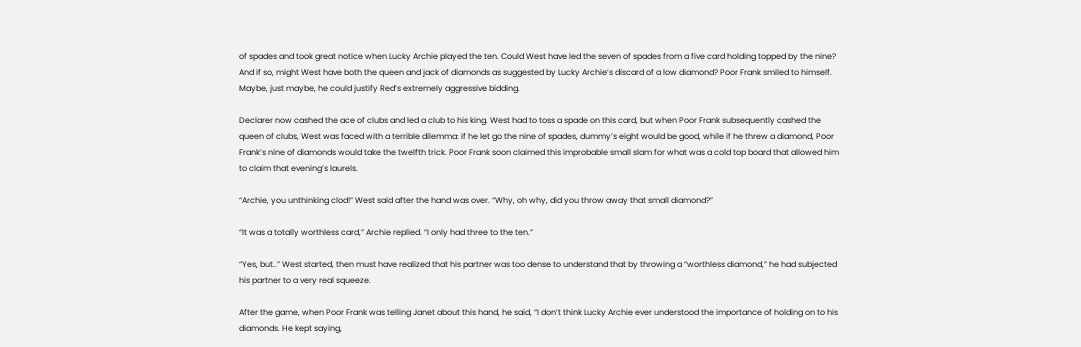of spades and took great notice when Lucky Archie played the ten. Could West have led the seven of spades from a five card holding topped by the nine? And if so, might West have both the queen and jack of diamonds as suggested by Lucky Archie’s discard of a low diamond? Poor Frank smiled to himself. Maybe, just maybe, he could justify Red’s extremely aggressive bidding.

Declarer now cashed the ace of clubs and led a club to his king. West had to toss a spade on this card, but when Poor Frank subsequently cashed the queen of clubs, West was faced with a terrible dilemma: if he let go the nine of spades, dummy’s eight would be good, while if he threw a diamond, Poor Frank’s nine of diamonds would take the twelfth trick. Poor Frank soon claimed this improbable small slam for what was a cold top board that allowed him to claim that evening’s laurels.

“Archie, you unthinking clod!” West said after the hand was over. “Why, oh why, did you throw away that small diamond?”

“It was a totally worthless card,” Archie replied. “I only had three to the ten.”

“Yes, but..” West started, then must have realized that his partner was too dense to understand that by throwing a “worthless diamond,” he had subjected his partner to a very real squeeze.

After the game, when Poor Frank was telling Janet about this hand, he said, “I don’t think Lucky Archie ever understood the importance of holding on to his diamonds. He kept saying,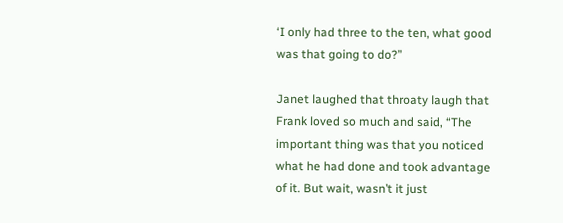‘I only had three to the ten, what good was that going to do?”

Janet laughed that throaty laugh that Frank loved so much and said, “The important thing was that you noticed what he had done and took advantage of it. But wait, wasn’t it just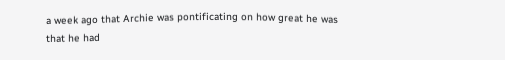a week ago that Archie was pontificating on how great he was that he had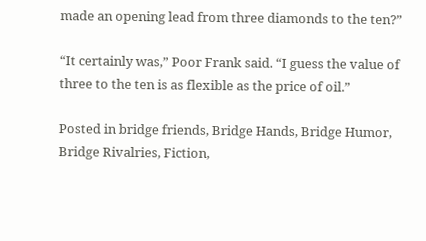made an opening lead from three diamonds to the ten?”

“It certainly was,” Poor Frank said. “I guess the value of three to the ten is as flexible as the price of oil.”

Posted in bridge friends, Bridge Hands, Bridge Humor, Bridge Rivalries, Fiction,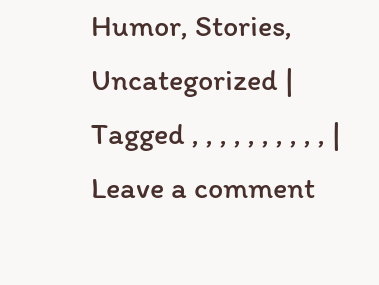Humor, Stories, Uncategorized | Tagged , , , , , , , , , , | Leave a comment